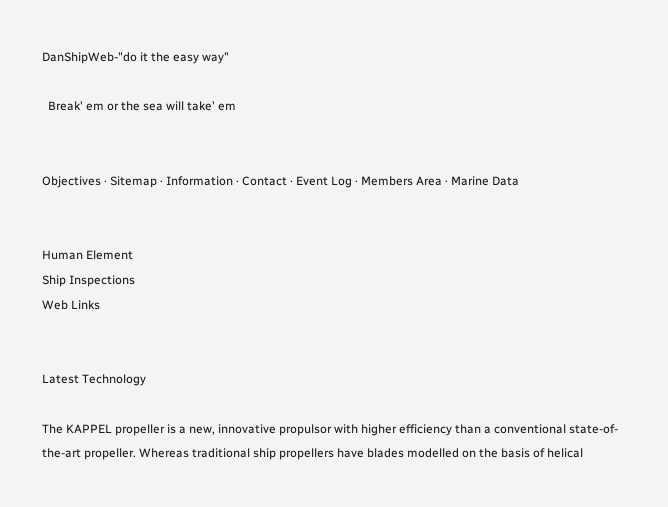DanShipWeb-"do it the easy way"

  Break' em or the sea will take' em


Objectives · Sitemap · Information · Contact · Event Log · Members Area · Marine Data


Human Element
Ship Inspections
Web Links


Latest Technology

The KAPPEL propeller is a new, innovative propulsor with higher efficiency than a conventional state-of-the-art propeller. Whereas traditional ship propellers have blades modelled on the basis of helical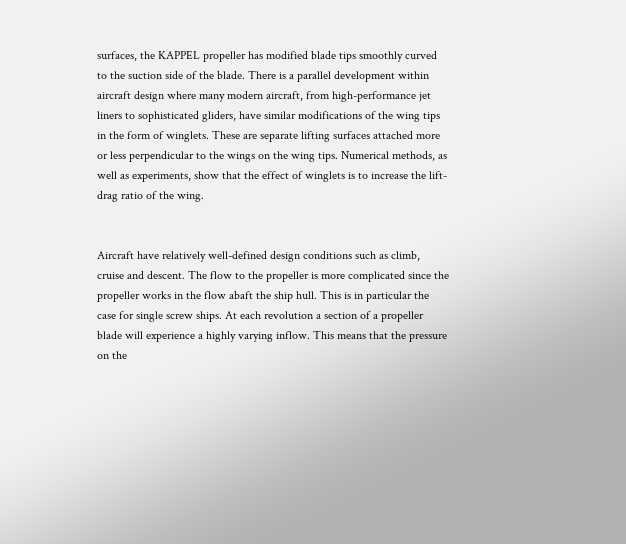surfaces, the KAPPEL propeller has modified blade tips smoothly curved to the suction side of the blade. There is a parallel development within aircraft design where many modern aircraft, from high-performance jet liners to sophisticated gliders, have similar modifications of the wing tips in the form of winglets. These are separate lifting surfaces attached more or less perpendicular to the wings on the wing tips. Numerical methods, as well as experiments, show that the effect of winglets is to increase the lift-drag ratio of the wing.


Aircraft have relatively well-defined design conditions such as climb, cruise and descent. The flow to the propeller is more complicated since the propeller works in the flow abaft the ship hull. This is in particular the case for single screw ships. At each revolution a section of a propeller blade will experience a highly varying inflow. This means that the pressure on the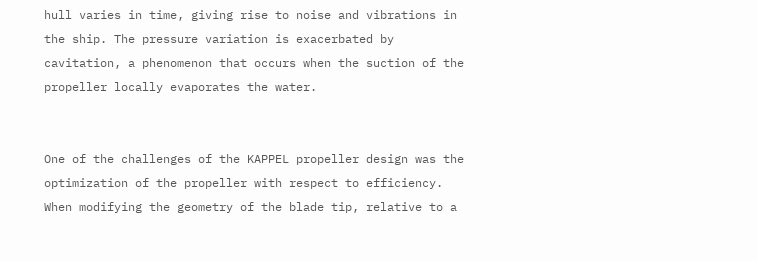hull varies in time, giving rise to noise and vibrations in the ship. The pressure variation is exacerbated by cavitation, a phenomenon that occurs when the suction of the propeller locally evaporates the water.


One of the challenges of the KAPPEL propeller design was the optimization of the propeller with respect to efficiency. When modifying the geometry of the blade tip, relative to a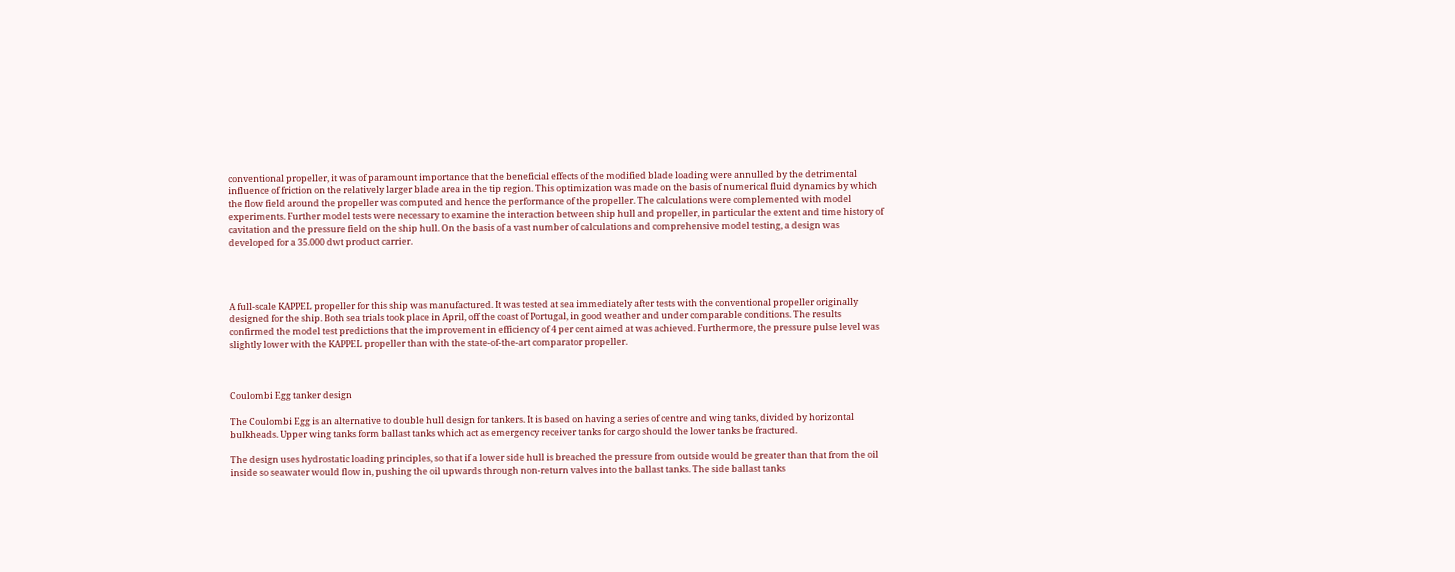conventional propeller, it was of paramount importance that the beneficial effects of the modified blade loading were annulled by the detrimental influence of friction on the relatively larger blade area in the tip region. This optimization was made on the basis of numerical fluid dynamics by which the flow field around the propeller was computed and hence the performance of the propeller. The calculations were complemented with model experiments. Further model tests were necessary to examine the interaction between ship hull and propeller, in particular the extent and time history of cavitation and the pressure field on the ship hull. On the basis of a vast number of calculations and comprehensive model testing, a design was developed for a 35.000 dwt product carrier.




A full-scale KAPPEL propeller for this ship was manufactured. It was tested at sea immediately after tests with the conventional propeller originally designed for the ship. Both sea trials took place in April, off the coast of Portugal, in good weather and under comparable conditions. The results confirmed the model test predictions that the improvement in efficiency of 4 per cent aimed at was achieved. Furthermore, the pressure pulse level was slightly lower with the KAPPEL propeller than with the state-of-the-art comparator propeller.



Coulombi Egg tanker design

The Coulombi Egg is an alternative to double hull design for tankers. It is based on having a series of centre and wing tanks, divided by horizontal bulkheads. Upper wing tanks form ballast tanks which act as emergency receiver tanks for cargo should the lower tanks be fractured.

The design uses hydrostatic loading principles, so that if a lower side hull is breached the pressure from outside would be greater than that from the oil inside so seawater would flow in, pushing the oil upwards through non-return valves into the ballast tanks. The side ballast tanks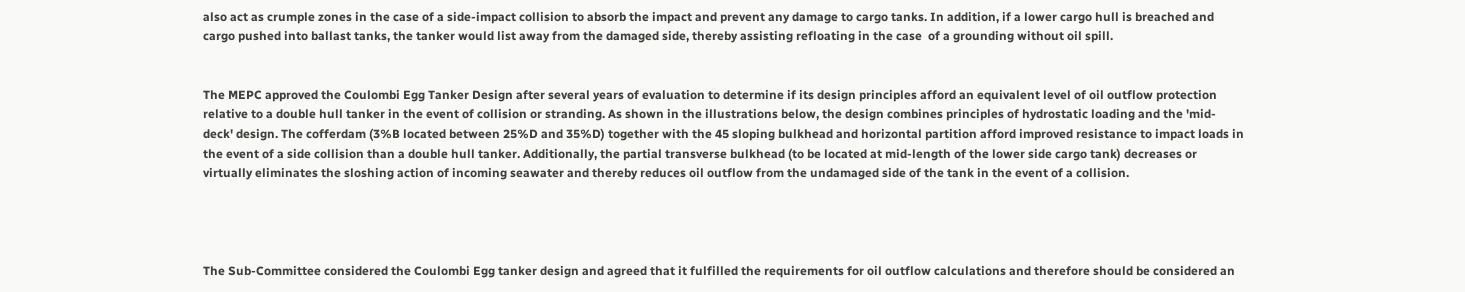also act as crumple zones in the case of a side-impact collision to absorb the impact and prevent any damage to cargo tanks. In addition, if a lower cargo hull is breached and cargo pushed into ballast tanks, the tanker would list away from the damaged side, thereby assisting refloating in the case  of a grounding without oil spill.


The MEPC approved the Coulombi Egg Tanker Design after several years of evaluation to determine if its design principles afford an equivalent level of oil outflow protection relative to a double hull tanker in the event of collision or stranding. As shown in the illustrations below, the design combines principles of hydrostatic loading and the 'mid-deck' design. The cofferdam (3%B located between 25%D and 35%D) together with the 45 sloping bulkhead and horizontal partition afford improved resistance to impact loads in the event of a side collision than a double hull tanker. Additionally, the partial transverse bulkhead (to be located at mid-length of the lower side cargo tank) decreases or virtually eliminates the sloshing action of incoming seawater and thereby reduces oil outflow from the undamaged side of the tank in the event of a collision.




The Sub-Committee considered the Coulombi Egg tanker design and agreed that it fulfilled the requirements for oil outflow calculations and therefore should be considered an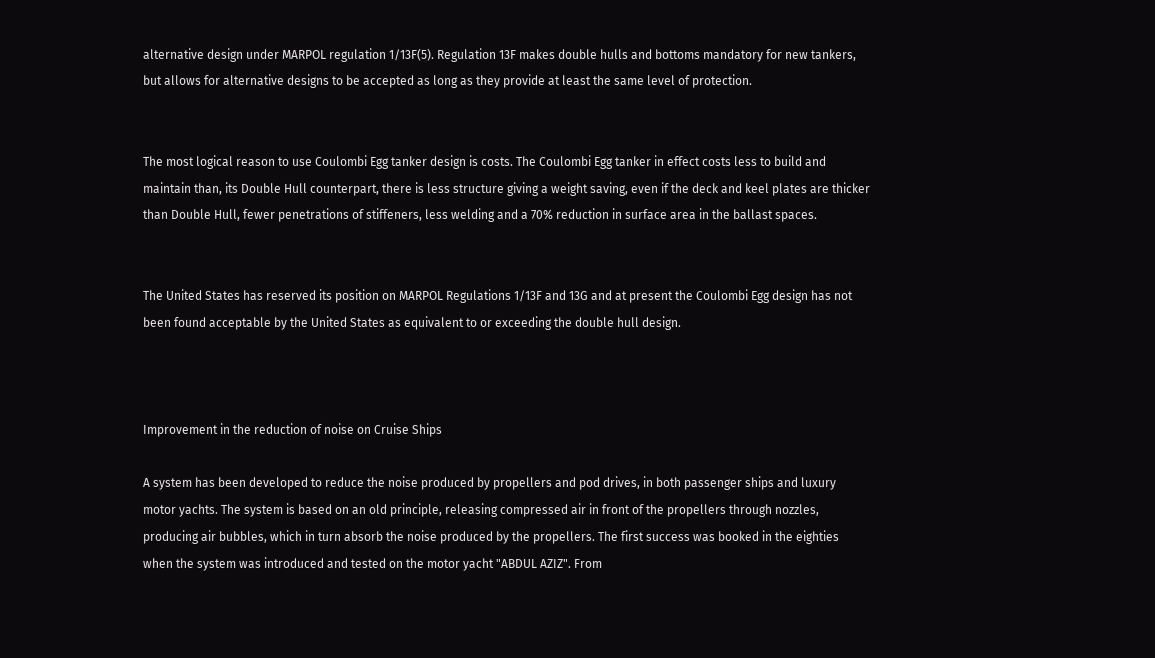alternative design under MARPOL regulation 1/13F(5). Regulation 13F makes double hulls and bottoms mandatory for new tankers, but allows for alternative designs to be accepted as long as they provide at least the same level of protection.


The most logical reason to use Coulombi Egg tanker design is costs. The Coulombi Egg tanker in effect costs less to build and maintain than, its Double Hull counterpart, there is less structure giving a weight saving, even if the deck and keel plates are thicker than Double Hull, fewer penetrations of stiffeners, less welding and a 70% reduction in surface area in the ballast spaces.


The United States has reserved its position on MARPOL Regulations 1/13F and 13G and at present the Coulombi Egg design has not been found acceptable by the United States as equivalent to or exceeding the double hull design.



Improvement in the reduction of noise on Cruise Ships

A system has been developed to reduce the noise produced by propellers and pod drives, in both passenger ships and luxury motor yachts. The system is based on an old principle, releasing compressed air in front of the propellers through nozzles, producing air bubbles, which in turn absorb the noise produced by the propellers. The first success was booked in the eighties when the system was introduced and tested on the motor yacht "ABDUL AZIZ". From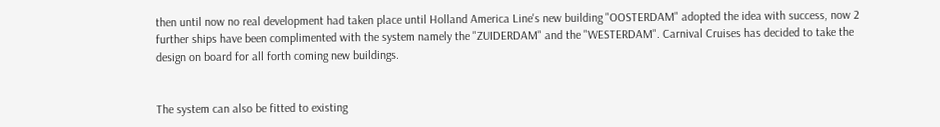then until now no real development had taken place until Holland America Line's new building "OOSTERDAM" adopted the idea with success, now 2 further ships have been complimented with the system namely the "ZUIDERDAM" and the "WESTERDAM". Carnival Cruises has decided to take the design on board for all forth coming new buildings.


The system can also be fitted to existing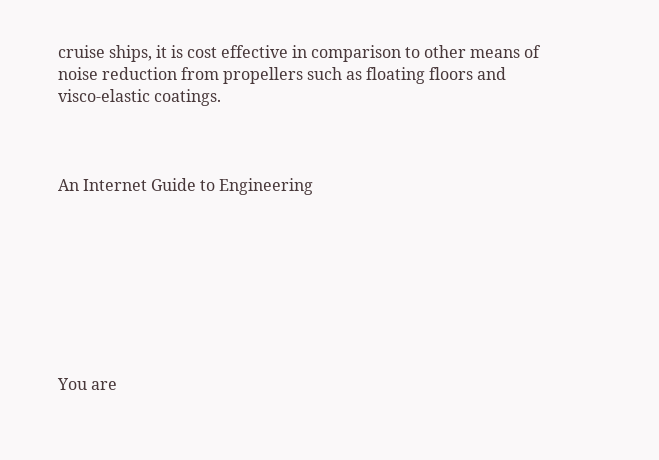cruise ships, it is cost effective in comparison to other means of noise reduction from propellers such as floating floors and visco-elastic coatings.



An Internet Guide to Engineering








You are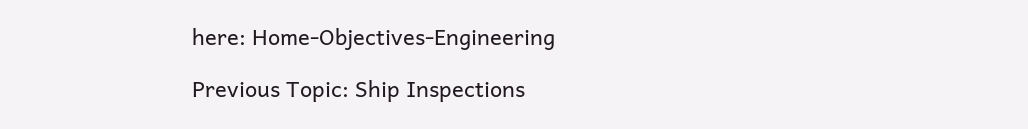here: Home-Objectives-Engineering

Previous Topic: Ship Inspections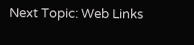Next Topic: Web Links